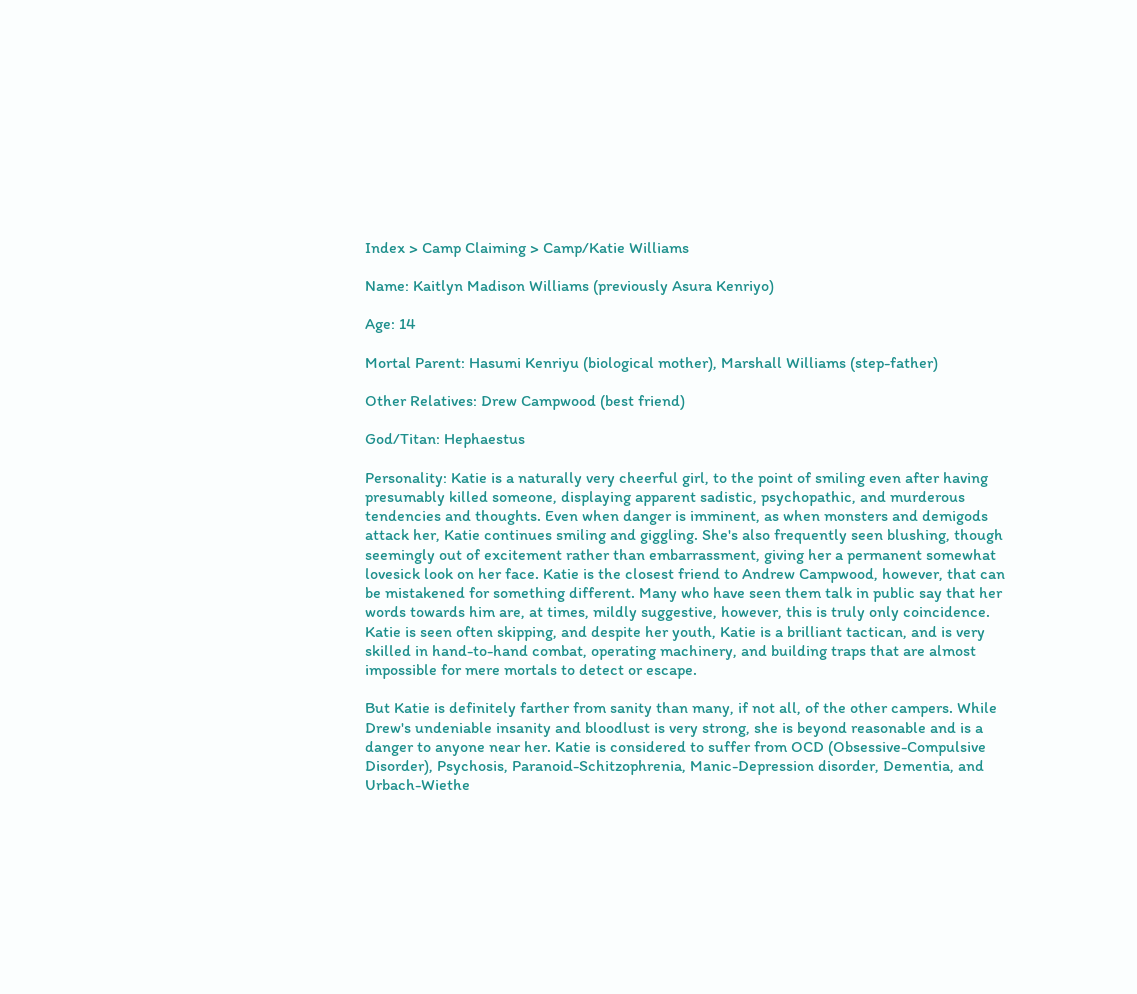Index > Camp Claiming > Camp/Katie Williams

Name: Kaitlyn Madison Williams (previously Asura Kenriyo)

Age: 14

Mortal Parent: Hasumi Kenriyu (biological mother), Marshall Williams (step-father)

Other Relatives: Drew Campwood (best friend)

God/Titan: Hephaestus

Personality: Katie is a naturally very cheerful girl, to the point of smiling even after having presumably killed someone, displaying apparent sadistic, psychopathic, and murderous tendencies and thoughts. Even when danger is imminent, as when monsters and demigods attack her, Katie continues smiling and giggling. She's also frequently seen blushing, though seemingly out of excitement rather than embarrassment, giving her a permanent somewhat lovesick look on her face. Katie is the closest friend to Andrew Campwood, however, that can be mistakened for something different. Many who have seen them talk in public say that her words towards him are, at times, mildly suggestive, however, this is truly only coincidence. Katie is seen often skipping, and despite her youth, Katie is a brilliant tactican, and is very skilled in hand-to-hand combat, operating machinery, and building traps that are almost impossible for mere mortals to detect or escape.

But Katie is definitely farther from sanity than many, if not all, of the other campers. While Drew's undeniable insanity and bloodlust is very strong, she is beyond reasonable and is a danger to anyone near her. Katie is considered to suffer from OCD (Obsessive-Compulsive Disorder), Psychosis, Paranoid-Schitzophrenia, Manic-Depression disorder, Dementia, and Urbach-Wiethe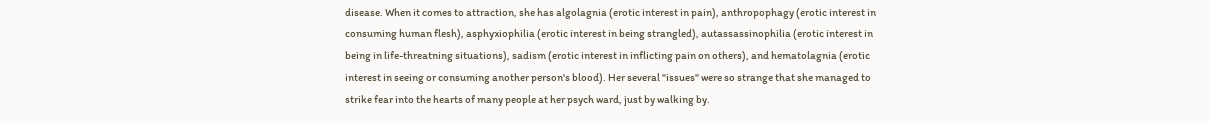disease. When it comes to attraction, she has algolagnia (erotic interest in pain), anthropophagy (erotic interest in consuming human flesh), asphyxiophilia (erotic interest in being strangled), autassassinophilia (erotic interest in being in life-threatning situations), sadism (erotic interest in inflicting pain on others), and hematolagnia (erotic interest in seeing or consuming another person's blood). Her several "issues" were so strange that she managed to strike fear into the hearts of many people at her psych ward, just by walking by.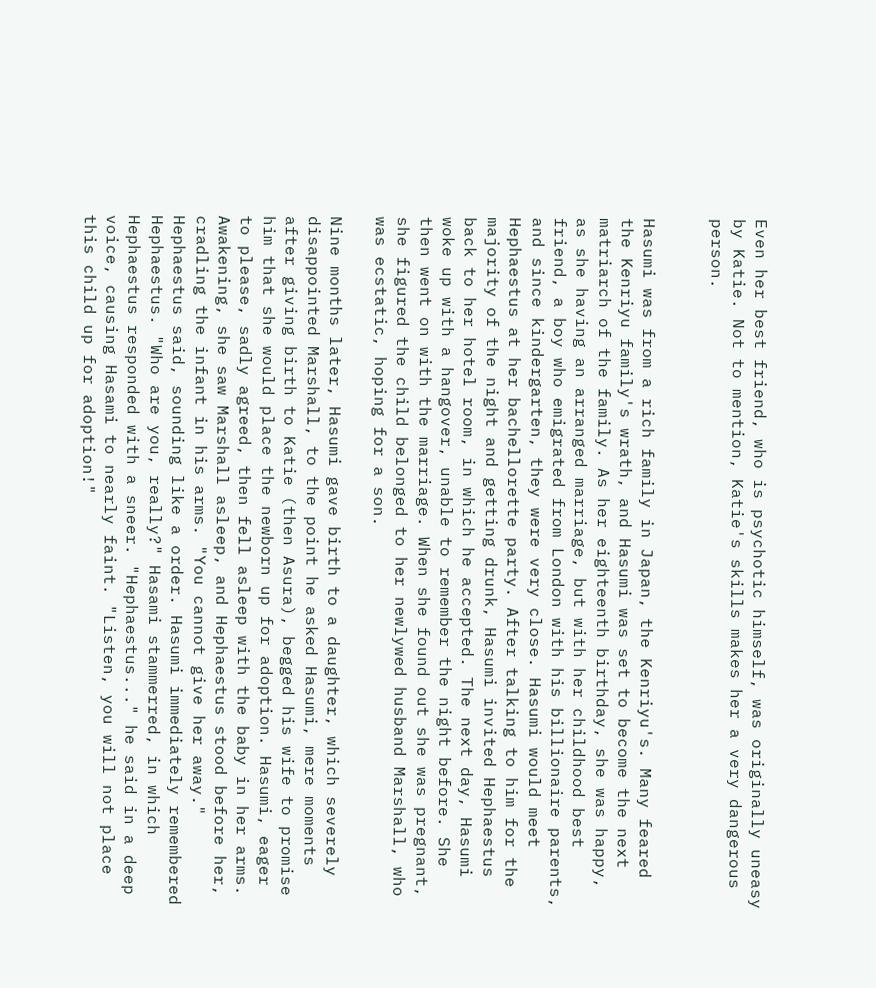Even her best friend, who is psychotic himself, was originally uneasy by Katie. Not to mention, Katie's skills makes her a very dangerous person.


Hasumi was from a rich family in Japan, the Kenriyu's. Many feared the Kenriyu family's wrath, and Hasumi was set to become the next matriarch of the family. As her eighteenth birthday, she was happy, as she having an arranged marriage, but with her childhood best friend, a boy who emigrated from London with his billionaire parents, and since kindergarten, they were very close. Hasumi would meet Hephaestus at her bachellorette party. After talking to him for the majority of the night and getting drunk, Hasumi invited Hephaestus back to her hotel room, in which he accepted. The next day, Hasumi woke up with a hangover, unable to remember the night before. She then went on with the marriage. When she found out she was pregnant, she figured the child belonged to her newlywed husband Marshall, who was ecstatic, hoping for a son.

Nine months later, Hasumi gave birth to a daughter, which severely disappointed Marshall, to the point he asked Hasumi, mere moments after giving birth to Katie (then Asura), begged his wife to promise him that she would place the newborn up for adoption. Hasumi, eager to please, sadly agreed, then fell asleep with the baby in her arms. Awakening, she saw Marshall asleep, and Hephaestus stood before her, cradling the infant in his arms. "You cannot give her away." Hephaestus said, sounding like a order. Hasumi immediately remembered Hephaestus. "Who are you, really?" Hasami stammerred, in which Hephaestus responded with a sneer. "Hephaestus..." he said in a deep voice, causing Hasami to nearly faint. "Listen, you will not place this child up for adoption!"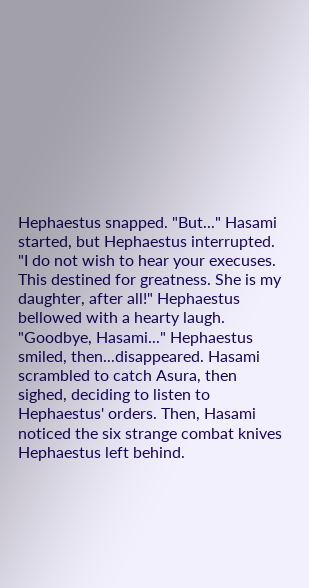Hephaestus snapped. "But..." Hasami started, but Hephaestus interrupted. "I do not wish to hear your execuses. This destined for greatness. She is my daughter, after all!" Hephaestus bellowed with a hearty laugh. "Goodbye, Hasami..." Hephaestus smiled, then...disappeared. Hasami scrambled to catch Asura, then sighed, deciding to listen to Hephaestus' orders. Then, Hasami noticed the six strange combat knives Hephaestus left behind.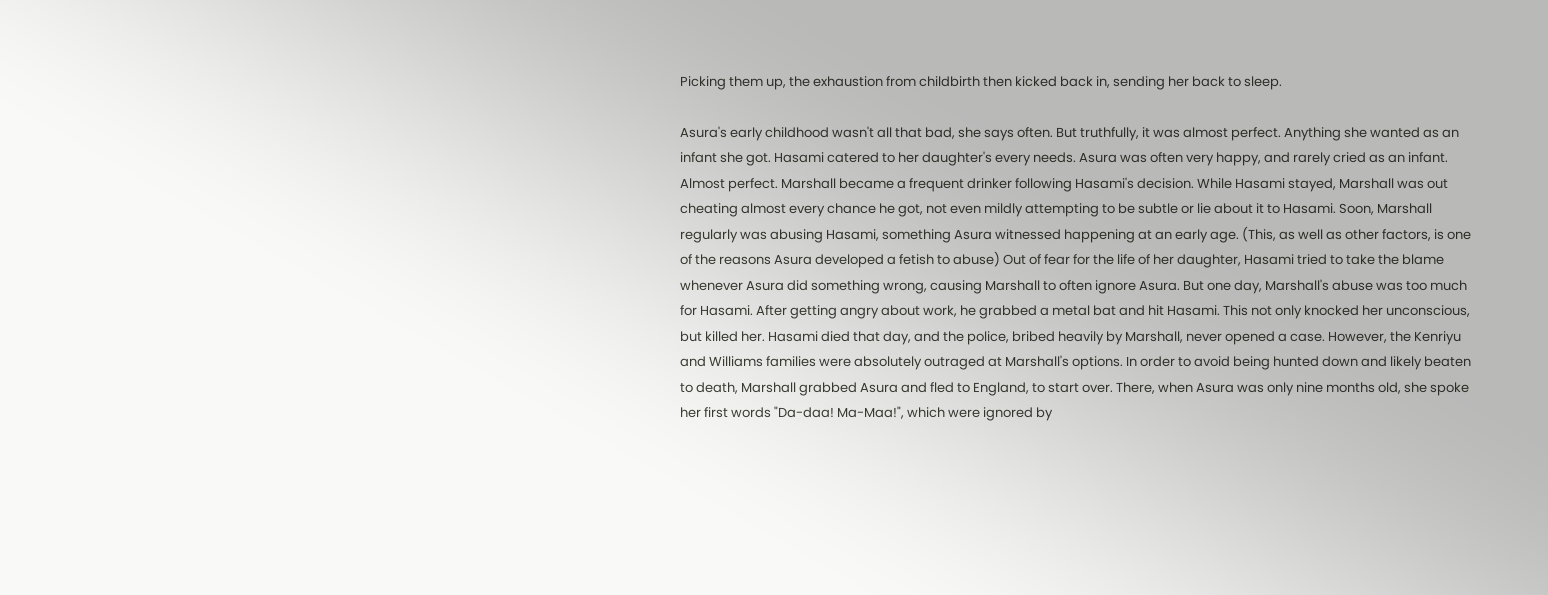Picking them up, the exhaustion from childbirth then kicked back in, sending her back to sleep.

Asura's early childhood wasn't all that bad, she says often. But truthfully, it was almost perfect. Anything she wanted as an infant she got. Hasami catered to her daughter's every needs. Asura was often very happy, and rarely cried as an infant. Almost perfect. Marshall became a frequent drinker following Hasami's decision. While Hasami stayed, Marshall was out cheating almost every chance he got, not even mildly attempting to be subtle or lie about it to Hasami. Soon, Marshall regularly was abusing Hasami, something Asura witnessed happening at an early age. (This, as well as other factors, is one of the reasons Asura developed a fetish to abuse) Out of fear for the life of her daughter, Hasami tried to take the blame whenever Asura did something wrong, causing Marshall to often ignore Asura. But one day, Marshall's abuse was too much for Hasami. After getting angry about work, he grabbed a metal bat and hit Hasami. This not only knocked her unconscious, but killed her. Hasami died that day, and the police, bribed heavily by Marshall, never opened a case. However, the Kenriyu and Williams families were absolutely outraged at Marshall's options. In order to avoid being hunted down and likely beaten to death, Marshall grabbed Asura and fled to England, to start over. There, when Asura was only nine months old, she spoke her first words "Da-daa! Ma-Maa!", which were ignored by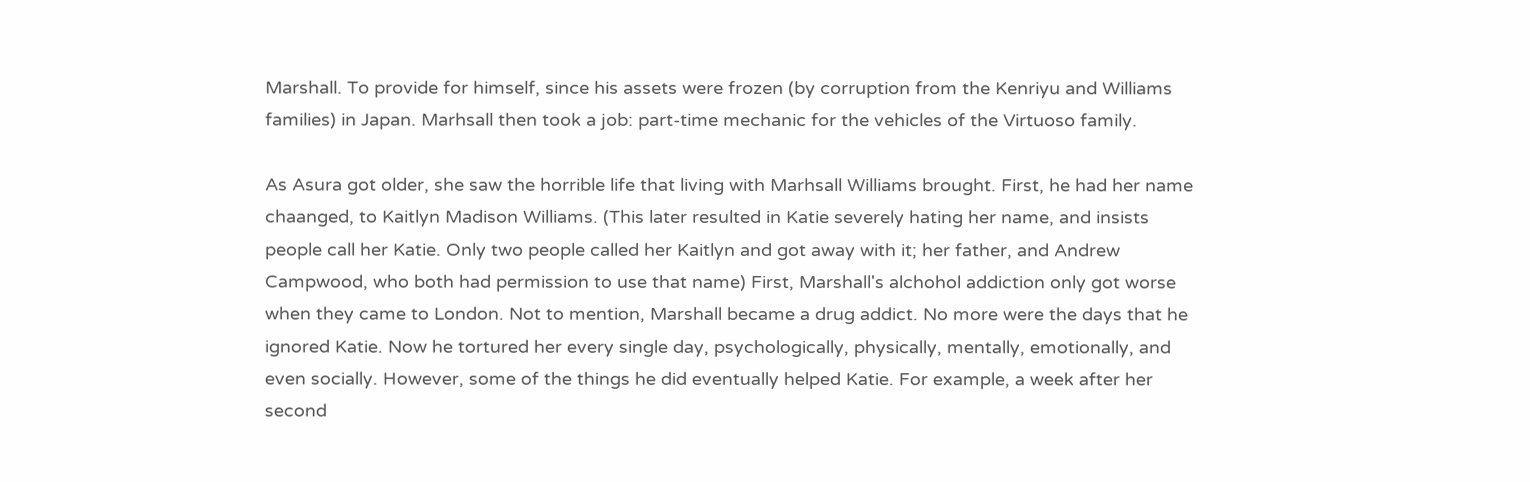Marshall. To provide for himself, since his assets were frozen (by corruption from the Kenriyu and Williams families) in Japan. Marhsall then took a job: part-time mechanic for the vehicles of the Virtuoso family.

As Asura got older, she saw the horrible life that living with Marhsall Williams brought. First, he had her name chaanged, to Kaitlyn Madison Williams. (This later resulted in Katie severely hating her name, and insists people call her Katie. Only two people called her Kaitlyn and got away with it; her father, and Andrew Campwood, who both had permission to use that name) First, Marshall's alchohol addiction only got worse when they came to London. Not to mention, Marshall became a drug addict. No more were the days that he ignored Katie. Now he tortured her every single day, psychologically, physically, mentally, emotionally, and even socially. However, some of the things he did eventually helped Katie. For example, a week after her second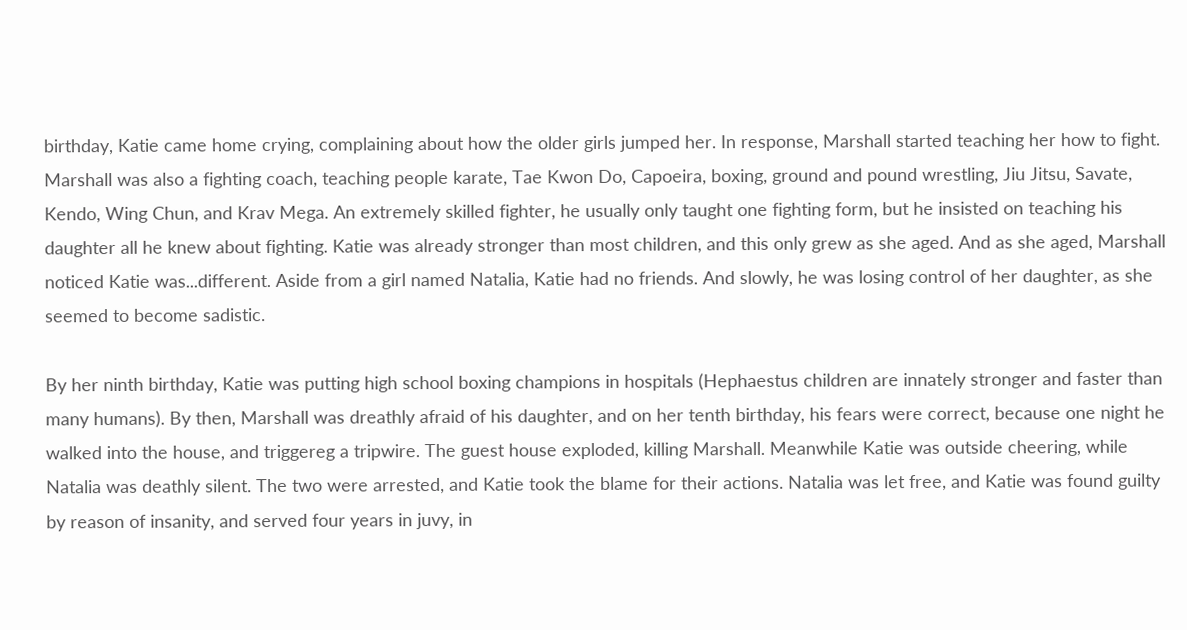birthday, Katie came home crying, complaining about how the older girls jumped her. In response, Marshall started teaching her how to fight. Marshall was also a fighting coach, teaching people karate, Tae Kwon Do, Capoeira, boxing, ground and pound wrestling, Jiu Jitsu, Savate, Kendo, Wing Chun, and Krav Mega. An extremely skilled fighter, he usually only taught one fighting form, but he insisted on teaching his daughter all he knew about fighting. Katie was already stronger than most children, and this only grew as she aged. And as she aged, Marshall noticed Katie was...different. Aside from a girl named Natalia, Katie had no friends. And slowly, he was losing control of her daughter, as she seemed to become sadistic.

By her ninth birthday, Katie was putting high school boxing champions in hospitals (Hephaestus children are innately stronger and faster than many humans). By then, Marshall was dreathly afraid of his daughter, and on her tenth birthday, his fears were correct, because one night he walked into the house, and triggereg a tripwire. The guest house exploded, killing Marshall. Meanwhile Katie was outside cheering, while Natalia was deathly silent. The two were arrested, and Katie took the blame for their actions. Natalia was let free, and Katie was found guilty by reason of insanity, and served four years in juvy, in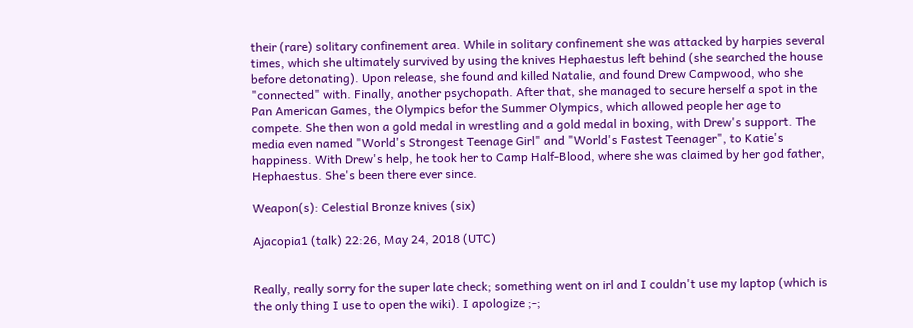their (rare) solitary confinement area. While in solitary confinement she was attacked by harpies several times, which she ultimately survived by using the knives Hephaestus left behind (she searched the house before detonating). Upon release, she found and killed Natalie, and found Drew Campwood, who she "connected" with. Finally, another psychopath. After that, she managed to secure herself a spot in the Pan American Games, the Olympics befor the Summer Olympics, which allowed people her age to compete. She then won a gold medal in wrestling and a gold medal in boxing, with Drew's support. The media even named "World's Strongest Teenage Girl" and "World's Fastest Teenager", to Katie's happiness. With Drew's help, he took her to Camp Half-Blood, where she was claimed by her god father, Hephaestus. She's been there ever since.

Weapon(s): Celestial Bronze knives (six)

Ajacopia1 (talk) 22:26, May 24, 2018 (UTC)


Really, really sorry for the super late check; something went on irl and I couldn't use my laptop (which is the only thing I use to open the wiki). I apologize ;-;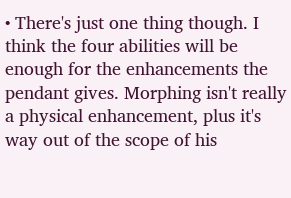• There's just one thing though. I think the four abilities will be enough for the enhancements the pendant gives. Morphing isn't really a physical enhancement, plus it's way out of the scope of his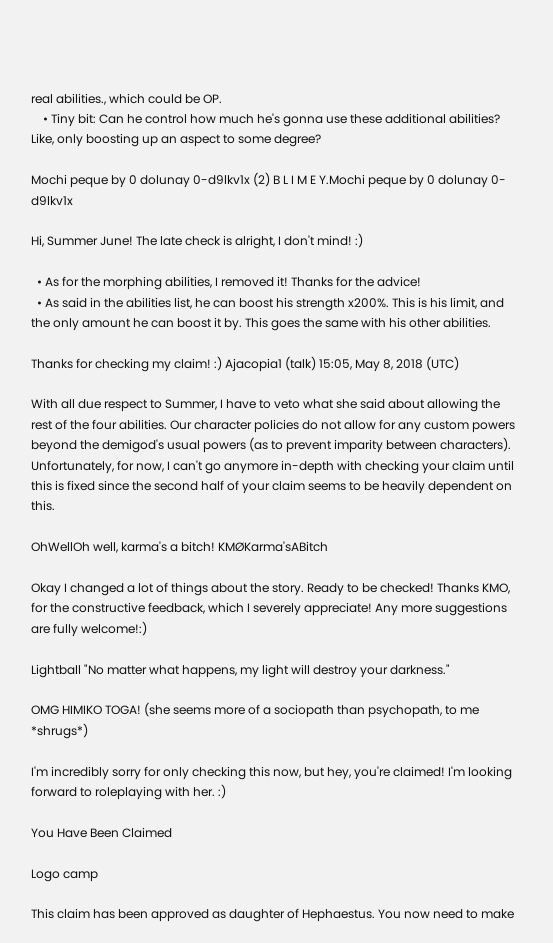real abilities., which could be OP.
    • Tiny bit: Can he control how much he's gonna use these additional abilities? Like, only boosting up an aspect to some degree?

Mochi peque by 0 dolunay 0-d9lkv1x (2) B L I M E Y.Mochi peque by 0 dolunay 0-d9lkv1x

Hi, Summer June! The late check is alright, I don't mind! :)

  • As for the morphing abilities, I removed it! Thanks for the advice!
  • As said in the abilities list, he can boost his strength x200%. This is his limit, and the only amount he can boost it by. This goes the same with his other abilities.

Thanks for checking my claim! :) Ajacopia1 (talk) 15:05, May 8, 2018 (UTC)

With all due respect to Summer, I have to veto what she said about allowing the rest of the four abilities. Our character policies do not allow for any custom powers beyond the demigod's usual powers (as to prevent imparity between characters). Unfortunately, for now, I can't go anymore in-depth with checking your claim until this is fixed since the second half of your claim seems to be heavily dependent on this.

OhWellOh well, karma's a bitch! KMØKarma'sABitch

Okay I changed a lot of things about the story. Ready to be checked! Thanks KMO, for the constructive feedback, which I severely appreciate! Any more suggestions are fully welcome!:)

Lightball "No matter what happens, my light will destroy your darkness."

OMG HIMIKO TOGA! (she seems more of a sociopath than psychopath, to me *shrugs*)

I'm incredibly sorry for only checking this now, but hey, you're claimed! I'm looking forward to roleplaying with her. :)

You Have Been Claimed

Logo camp

This claim has been approved as daughter of Hephaestus. You now need to make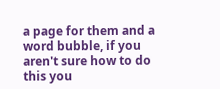a page for them and a word bubble, if you aren't sure how to do this you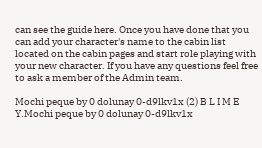can see the guide here. Once you have done that you can add your character's name to the cabin list located on the cabin pages and start role playing with your new character. If you have any questions feel free to ask a member of the Admin team.

Mochi peque by 0 dolunay 0-d9lkv1x (2) B L I M E Y.Mochi peque by 0 dolunay 0-d9lkv1x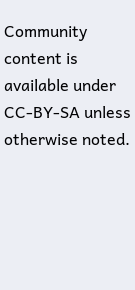Community content is available under CC-BY-SA unless otherwise noted.